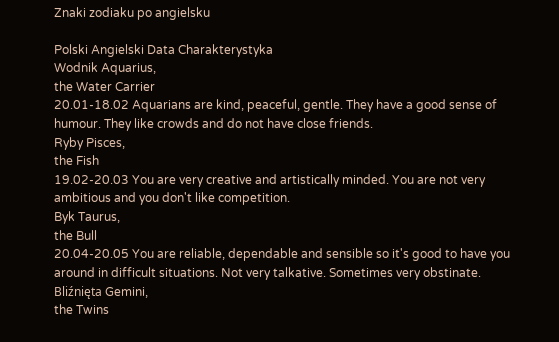Znaki zodiaku po angielsku

Polski Angielski Data Charakterystyka
Wodnik Aquarius,
the Water Carrier
20.01-18.02 Aquarians are kind, peaceful, gentle. They have a good sense of humour. They like crowds and do not have close friends.
Ryby Pisces,
the Fish
19.02-20.03 You are very creative and artistically minded. You are not very ambitious and you don't like competition.
Byk Taurus,
the Bull
20.04-20.05 You are reliable, dependable and sensible so it's good to have you around in difficult situations. Not very talkative. Sometimes very obstinate.
Bliźnięta Gemini,
the Twins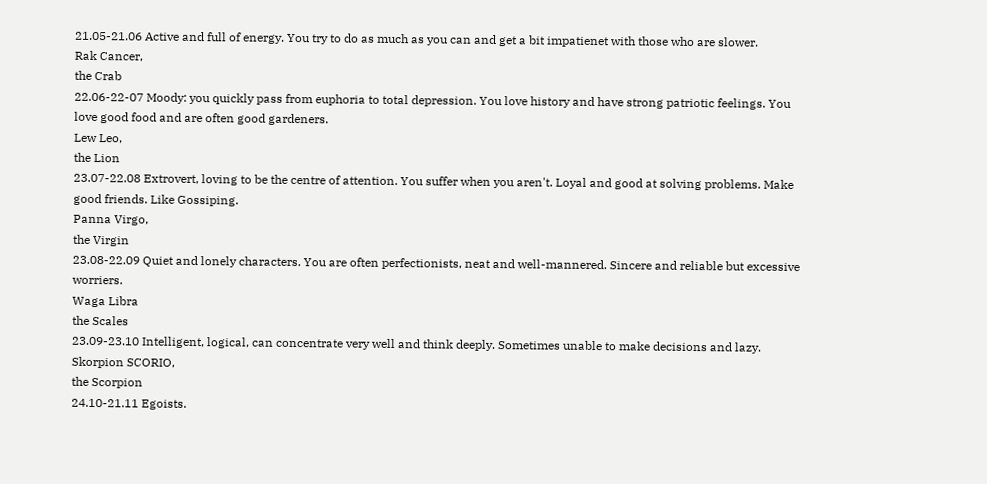21.05-21.06 Active and full of energy. You try to do as much as you can and get a bit impatienet with those who are slower.
Rak Cancer,
the Crab
22.06-22-07 Moody: you quickly pass from euphoria to total depression. You love history and have strong patriotic feelings. You love good food and are often good gardeners.
Lew Leo,
the Lion
23.07-22.08 Extrovert, loving to be the centre of attention. You suffer when you aren't. Loyal and good at solving problems. Make good friends. Like Gossiping.
Panna Virgo,
the Virgin
23.08-22.09 Quiet and lonely characters. You are often perfectionists, neat and well-mannered. Sincere and reliable but excessive worriers.
Waga Libra
the Scales
23.09-23.10 Intelligent, logical, can concentrate very well and think deeply. Sometimes unable to make decisions and lazy.
Skorpion SCORIO,
the Scorpion
24.10-21.11 Egoists.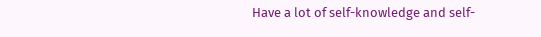Have a lot of self-knowledge and self-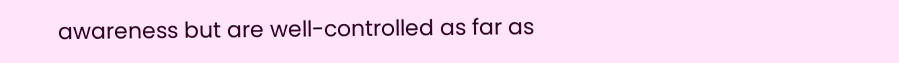awareness but are well-controlled as far as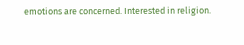emotions are concerned. Interested in religion.